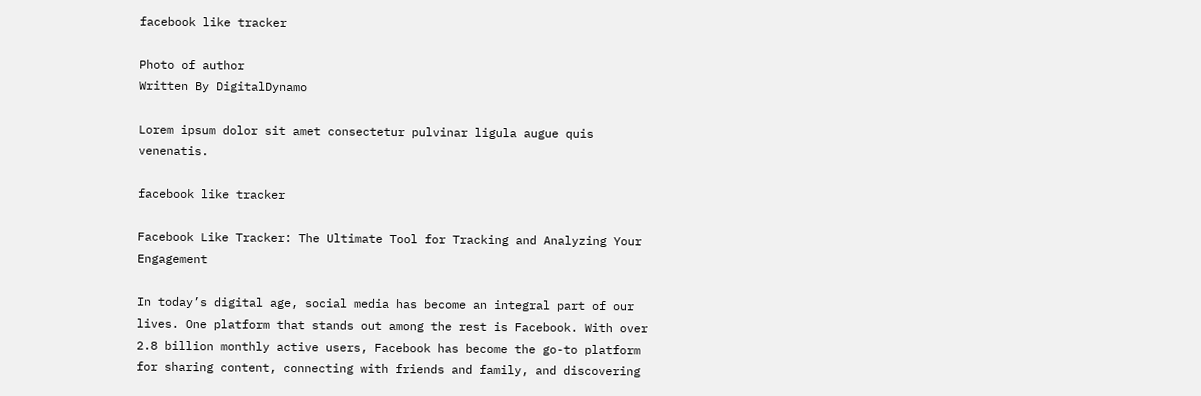facebook like tracker

Photo of author
Written By DigitalDynamo

Lorem ipsum dolor sit amet consectetur pulvinar ligula augue quis venenatis.

facebook like tracker

Facebook Like Tracker: The Ultimate Tool for Tracking and Analyzing Your Engagement

In today’s digital age, social media has become an integral part of our lives. One platform that stands out among the rest is Facebook. With over 2.8 billion monthly active users, Facebook has become the go-to platform for sharing content, connecting with friends and family, and discovering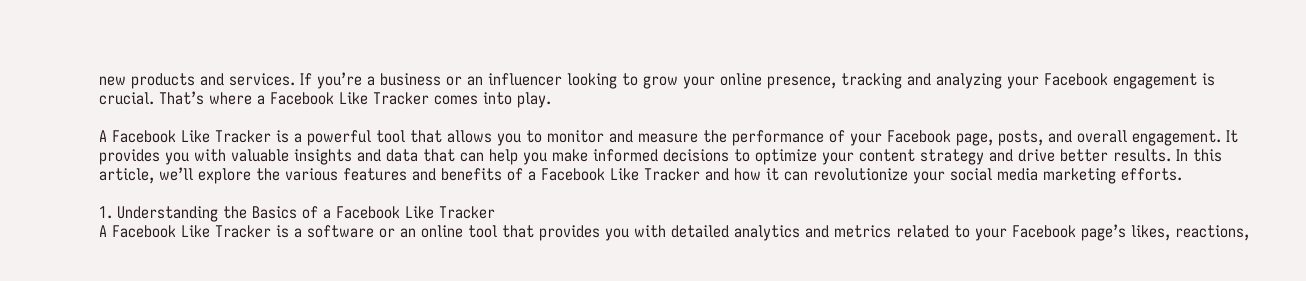new products and services. If you’re a business or an influencer looking to grow your online presence, tracking and analyzing your Facebook engagement is crucial. That’s where a Facebook Like Tracker comes into play.

A Facebook Like Tracker is a powerful tool that allows you to monitor and measure the performance of your Facebook page, posts, and overall engagement. It provides you with valuable insights and data that can help you make informed decisions to optimize your content strategy and drive better results. In this article, we’ll explore the various features and benefits of a Facebook Like Tracker and how it can revolutionize your social media marketing efforts.

1. Understanding the Basics of a Facebook Like Tracker
A Facebook Like Tracker is a software or an online tool that provides you with detailed analytics and metrics related to your Facebook page’s likes, reactions,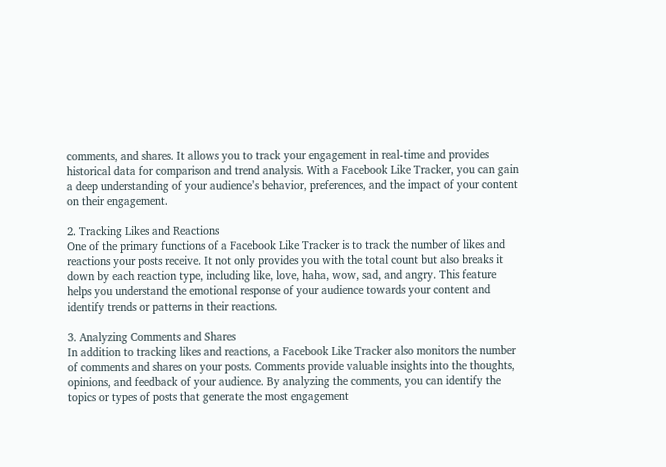comments, and shares. It allows you to track your engagement in real-time and provides historical data for comparison and trend analysis. With a Facebook Like Tracker, you can gain a deep understanding of your audience’s behavior, preferences, and the impact of your content on their engagement.

2. Tracking Likes and Reactions
One of the primary functions of a Facebook Like Tracker is to track the number of likes and reactions your posts receive. It not only provides you with the total count but also breaks it down by each reaction type, including like, love, haha, wow, sad, and angry. This feature helps you understand the emotional response of your audience towards your content and identify trends or patterns in their reactions.

3. Analyzing Comments and Shares
In addition to tracking likes and reactions, a Facebook Like Tracker also monitors the number of comments and shares on your posts. Comments provide valuable insights into the thoughts, opinions, and feedback of your audience. By analyzing the comments, you can identify the topics or types of posts that generate the most engagement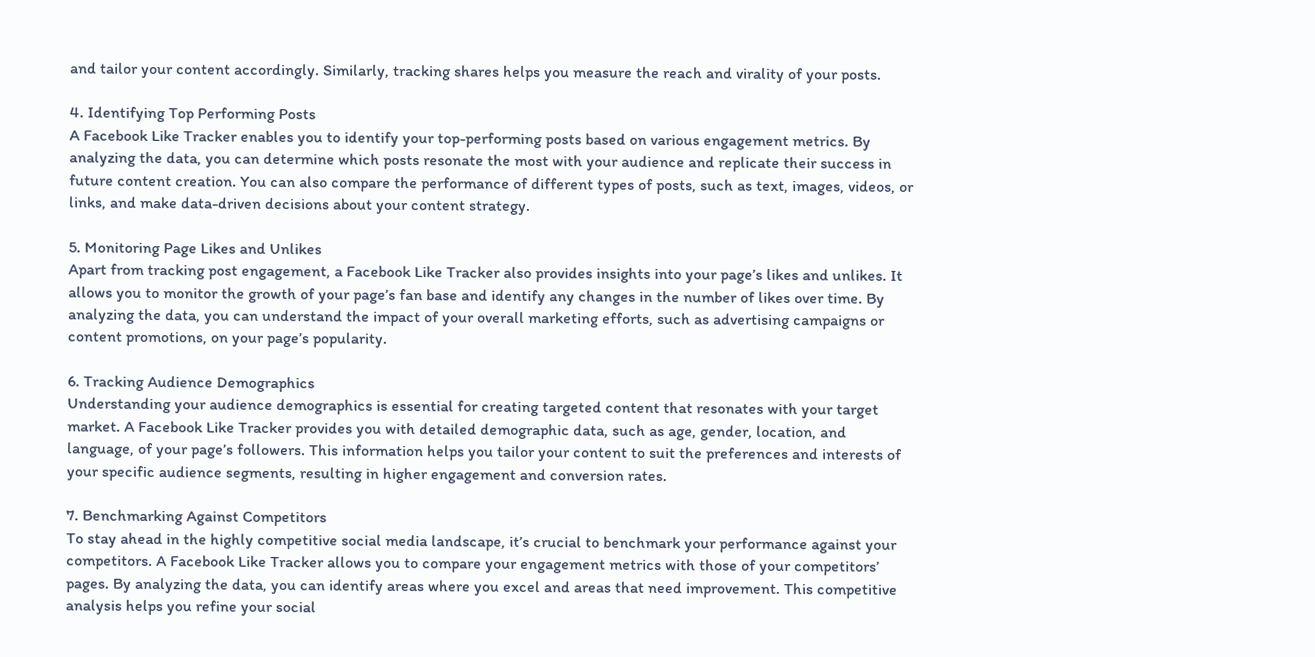and tailor your content accordingly. Similarly, tracking shares helps you measure the reach and virality of your posts.

4. Identifying Top Performing Posts
A Facebook Like Tracker enables you to identify your top-performing posts based on various engagement metrics. By analyzing the data, you can determine which posts resonate the most with your audience and replicate their success in future content creation. You can also compare the performance of different types of posts, such as text, images, videos, or links, and make data-driven decisions about your content strategy.

5. Monitoring Page Likes and Unlikes
Apart from tracking post engagement, a Facebook Like Tracker also provides insights into your page’s likes and unlikes. It allows you to monitor the growth of your page’s fan base and identify any changes in the number of likes over time. By analyzing the data, you can understand the impact of your overall marketing efforts, such as advertising campaigns or content promotions, on your page’s popularity.

6. Tracking Audience Demographics
Understanding your audience demographics is essential for creating targeted content that resonates with your target market. A Facebook Like Tracker provides you with detailed demographic data, such as age, gender, location, and language, of your page’s followers. This information helps you tailor your content to suit the preferences and interests of your specific audience segments, resulting in higher engagement and conversion rates.

7. Benchmarking Against Competitors
To stay ahead in the highly competitive social media landscape, it’s crucial to benchmark your performance against your competitors. A Facebook Like Tracker allows you to compare your engagement metrics with those of your competitors’ pages. By analyzing the data, you can identify areas where you excel and areas that need improvement. This competitive analysis helps you refine your social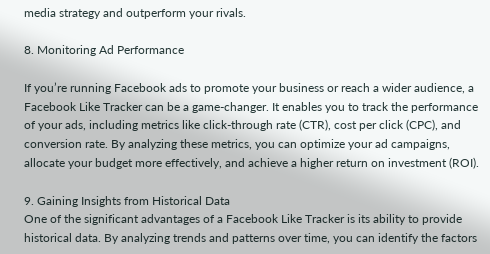media strategy and outperform your rivals.

8. Monitoring Ad Performance

If you’re running Facebook ads to promote your business or reach a wider audience, a Facebook Like Tracker can be a game-changer. It enables you to track the performance of your ads, including metrics like click-through rate (CTR), cost per click (CPC), and conversion rate. By analyzing these metrics, you can optimize your ad campaigns, allocate your budget more effectively, and achieve a higher return on investment (ROI).

9. Gaining Insights from Historical Data
One of the significant advantages of a Facebook Like Tracker is its ability to provide historical data. By analyzing trends and patterns over time, you can identify the factors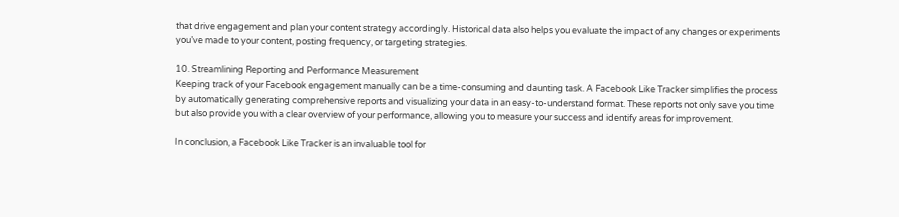that drive engagement and plan your content strategy accordingly. Historical data also helps you evaluate the impact of any changes or experiments you’ve made to your content, posting frequency, or targeting strategies.

10. Streamlining Reporting and Performance Measurement
Keeping track of your Facebook engagement manually can be a time-consuming and daunting task. A Facebook Like Tracker simplifies the process by automatically generating comprehensive reports and visualizing your data in an easy-to-understand format. These reports not only save you time but also provide you with a clear overview of your performance, allowing you to measure your success and identify areas for improvement.

In conclusion, a Facebook Like Tracker is an invaluable tool for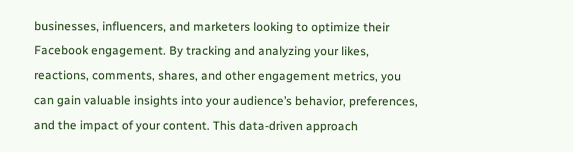businesses, influencers, and marketers looking to optimize their Facebook engagement. By tracking and analyzing your likes, reactions, comments, shares, and other engagement metrics, you can gain valuable insights into your audience’s behavior, preferences, and the impact of your content. This data-driven approach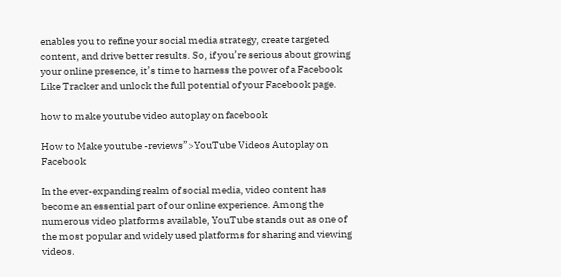enables you to refine your social media strategy, create targeted content, and drive better results. So, if you’re serious about growing your online presence, it’s time to harness the power of a Facebook Like Tracker and unlock the full potential of your Facebook page.

how to make youtube video autoplay on facebook

How to Make youtube -reviews”>YouTube Videos Autoplay on Facebook

In the ever-expanding realm of social media, video content has become an essential part of our online experience. Among the numerous video platforms available, YouTube stands out as one of the most popular and widely used platforms for sharing and viewing videos.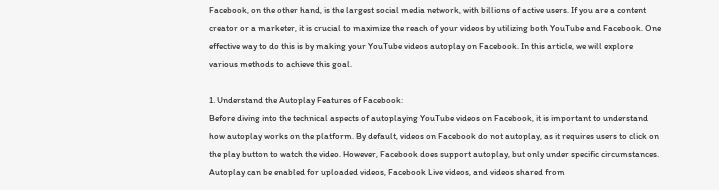Facebook, on the other hand, is the largest social media network, with billions of active users. If you are a content creator or a marketer, it is crucial to maximize the reach of your videos by utilizing both YouTube and Facebook. One effective way to do this is by making your YouTube videos autoplay on Facebook. In this article, we will explore various methods to achieve this goal.

1. Understand the Autoplay Features of Facebook:
Before diving into the technical aspects of autoplaying YouTube videos on Facebook, it is important to understand how autoplay works on the platform. By default, videos on Facebook do not autoplay, as it requires users to click on the play button to watch the video. However, Facebook does support autoplay, but only under specific circumstances. Autoplay can be enabled for uploaded videos, Facebook Live videos, and videos shared from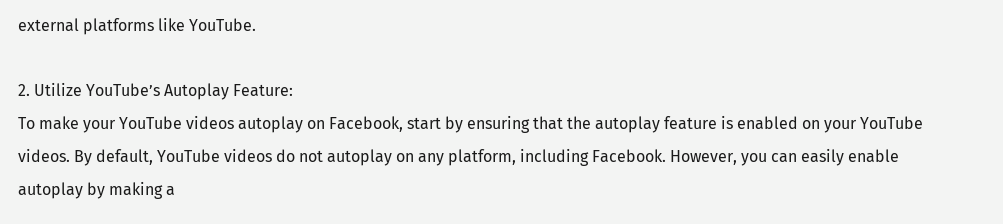external platforms like YouTube.

2. Utilize YouTube’s Autoplay Feature:
To make your YouTube videos autoplay on Facebook, start by ensuring that the autoplay feature is enabled on your YouTube videos. By default, YouTube videos do not autoplay on any platform, including Facebook. However, you can easily enable autoplay by making a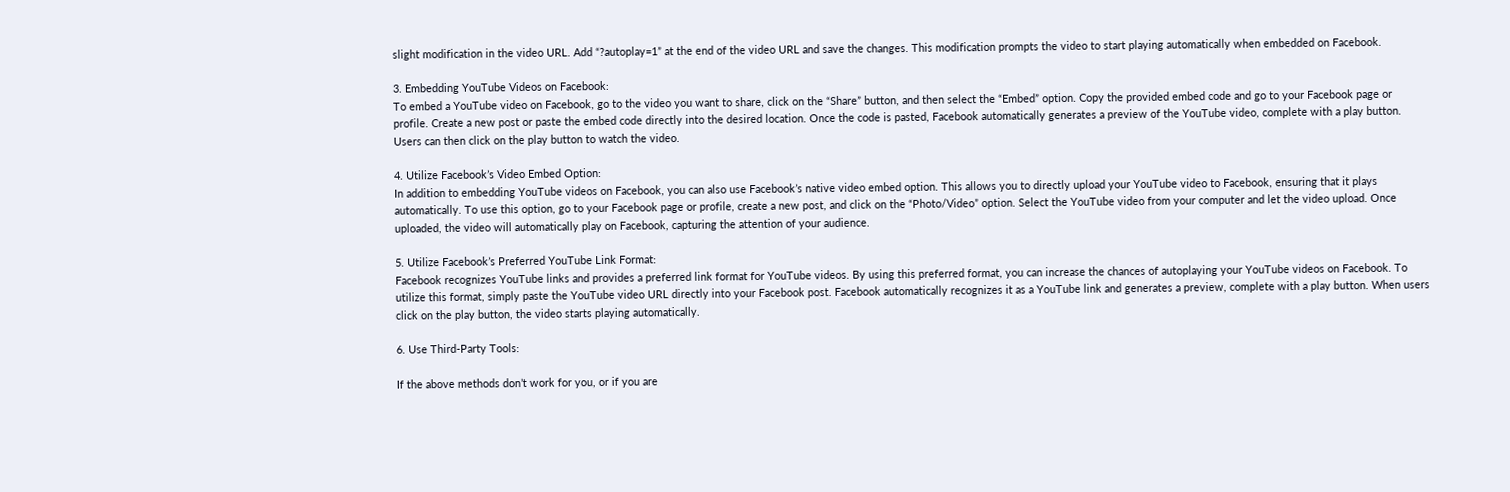slight modification in the video URL. Add “?autoplay=1” at the end of the video URL and save the changes. This modification prompts the video to start playing automatically when embedded on Facebook.

3. Embedding YouTube Videos on Facebook:
To embed a YouTube video on Facebook, go to the video you want to share, click on the “Share” button, and then select the “Embed” option. Copy the provided embed code and go to your Facebook page or profile. Create a new post or paste the embed code directly into the desired location. Once the code is pasted, Facebook automatically generates a preview of the YouTube video, complete with a play button. Users can then click on the play button to watch the video.

4. Utilize Facebook’s Video Embed Option:
In addition to embedding YouTube videos on Facebook, you can also use Facebook’s native video embed option. This allows you to directly upload your YouTube video to Facebook, ensuring that it plays automatically. To use this option, go to your Facebook page or profile, create a new post, and click on the “Photo/Video” option. Select the YouTube video from your computer and let the video upload. Once uploaded, the video will automatically play on Facebook, capturing the attention of your audience.

5. Utilize Facebook’s Preferred YouTube Link Format:
Facebook recognizes YouTube links and provides a preferred link format for YouTube videos. By using this preferred format, you can increase the chances of autoplaying your YouTube videos on Facebook. To utilize this format, simply paste the YouTube video URL directly into your Facebook post. Facebook automatically recognizes it as a YouTube link and generates a preview, complete with a play button. When users click on the play button, the video starts playing automatically.

6. Use Third-Party Tools:

If the above methods don’t work for you, or if you are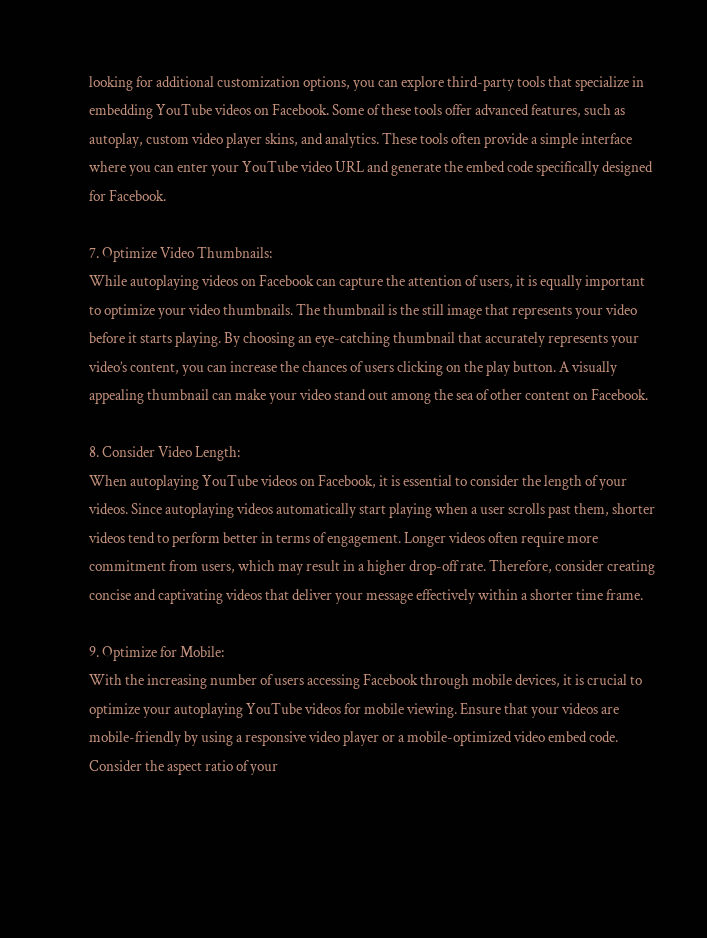looking for additional customization options, you can explore third-party tools that specialize in embedding YouTube videos on Facebook. Some of these tools offer advanced features, such as autoplay, custom video player skins, and analytics. These tools often provide a simple interface where you can enter your YouTube video URL and generate the embed code specifically designed for Facebook.

7. Optimize Video Thumbnails:
While autoplaying videos on Facebook can capture the attention of users, it is equally important to optimize your video thumbnails. The thumbnail is the still image that represents your video before it starts playing. By choosing an eye-catching thumbnail that accurately represents your video’s content, you can increase the chances of users clicking on the play button. A visually appealing thumbnail can make your video stand out among the sea of other content on Facebook.

8. Consider Video Length:
When autoplaying YouTube videos on Facebook, it is essential to consider the length of your videos. Since autoplaying videos automatically start playing when a user scrolls past them, shorter videos tend to perform better in terms of engagement. Longer videos often require more commitment from users, which may result in a higher drop-off rate. Therefore, consider creating concise and captivating videos that deliver your message effectively within a shorter time frame.

9. Optimize for Mobile:
With the increasing number of users accessing Facebook through mobile devices, it is crucial to optimize your autoplaying YouTube videos for mobile viewing. Ensure that your videos are mobile-friendly by using a responsive video player or a mobile-optimized video embed code. Consider the aspect ratio of your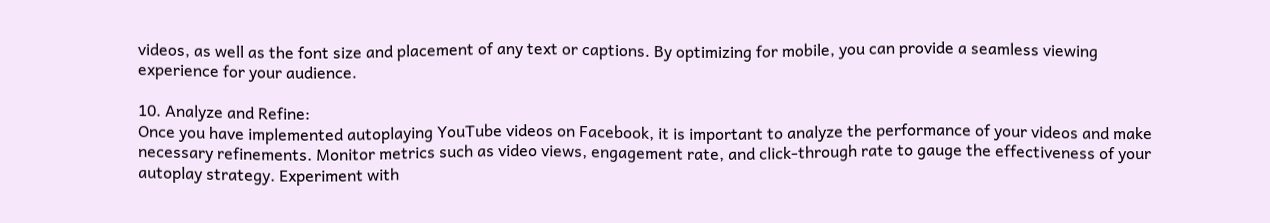videos, as well as the font size and placement of any text or captions. By optimizing for mobile, you can provide a seamless viewing experience for your audience.

10. Analyze and Refine:
Once you have implemented autoplaying YouTube videos on Facebook, it is important to analyze the performance of your videos and make necessary refinements. Monitor metrics such as video views, engagement rate, and click-through rate to gauge the effectiveness of your autoplay strategy. Experiment with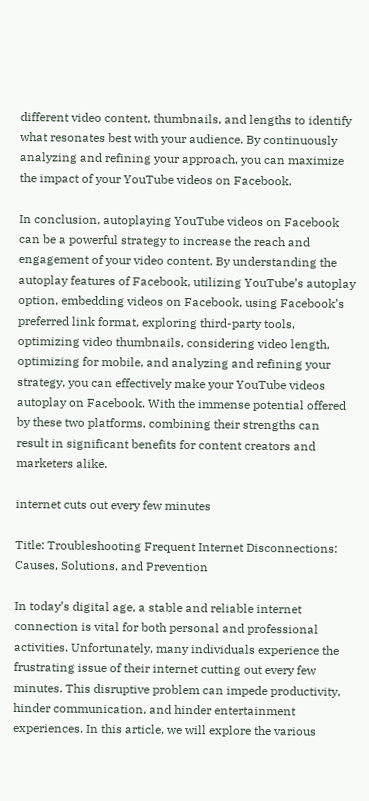different video content, thumbnails, and lengths to identify what resonates best with your audience. By continuously analyzing and refining your approach, you can maximize the impact of your YouTube videos on Facebook.

In conclusion, autoplaying YouTube videos on Facebook can be a powerful strategy to increase the reach and engagement of your video content. By understanding the autoplay features of Facebook, utilizing YouTube’s autoplay option, embedding videos on Facebook, using Facebook’s preferred link format, exploring third-party tools, optimizing video thumbnails, considering video length, optimizing for mobile, and analyzing and refining your strategy, you can effectively make your YouTube videos autoplay on Facebook. With the immense potential offered by these two platforms, combining their strengths can result in significant benefits for content creators and marketers alike.

internet cuts out every few minutes

Title: Troubleshooting Frequent Internet Disconnections: Causes, Solutions, and Prevention

In today’s digital age, a stable and reliable internet connection is vital for both personal and professional activities. Unfortunately, many individuals experience the frustrating issue of their internet cutting out every few minutes. This disruptive problem can impede productivity, hinder communication, and hinder entertainment experiences. In this article, we will explore the various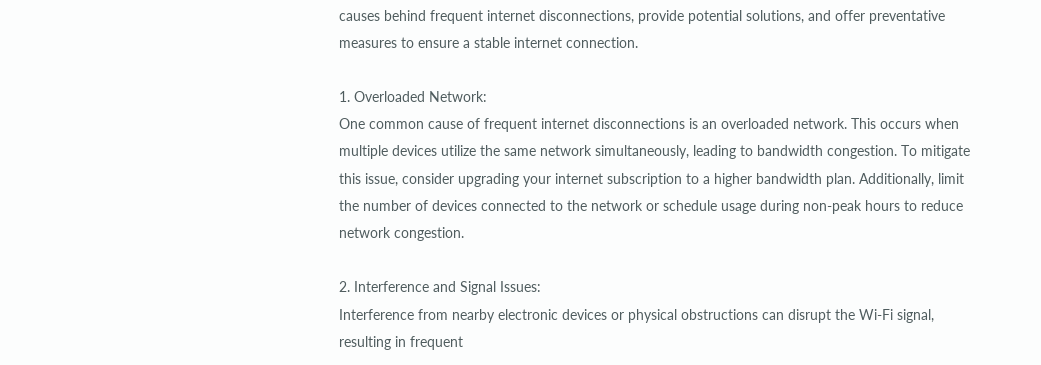causes behind frequent internet disconnections, provide potential solutions, and offer preventative measures to ensure a stable internet connection.

1. Overloaded Network:
One common cause of frequent internet disconnections is an overloaded network. This occurs when multiple devices utilize the same network simultaneously, leading to bandwidth congestion. To mitigate this issue, consider upgrading your internet subscription to a higher bandwidth plan. Additionally, limit the number of devices connected to the network or schedule usage during non-peak hours to reduce network congestion.

2. Interference and Signal Issues:
Interference from nearby electronic devices or physical obstructions can disrupt the Wi-Fi signal, resulting in frequent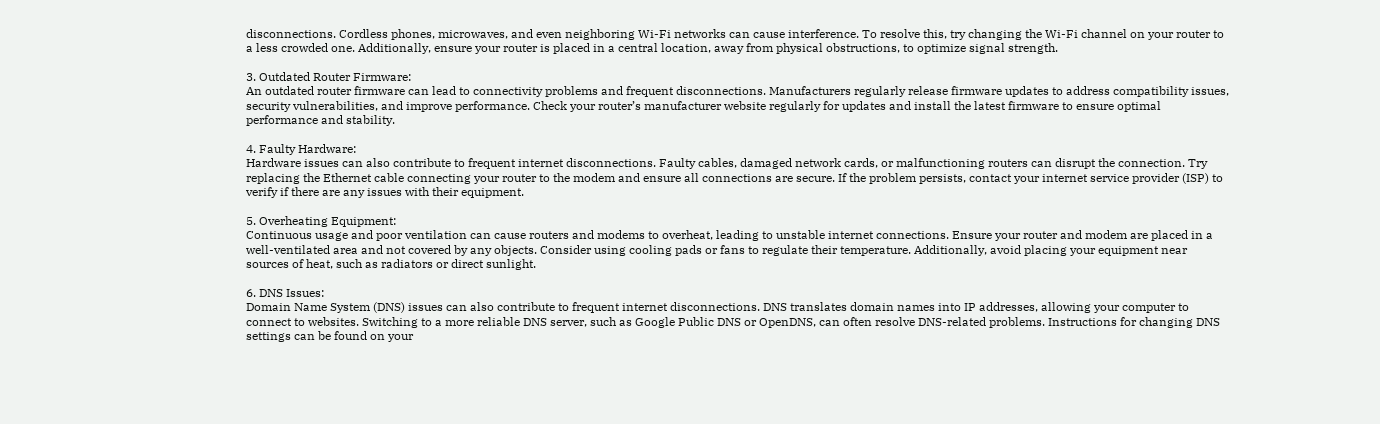disconnections. Cordless phones, microwaves, and even neighboring Wi-Fi networks can cause interference. To resolve this, try changing the Wi-Fi channel on your router to a less crowded one. Additionally, ensure your router is placed in a central location, away from physical obstructions, to optimize signal strength.

3. Outdated Router Firmware:
An outdated router firmware can lead to connectivity problems and frequent disconnections. Manufacturers regularly release firmware updates to address compatibility issues, security vulnerabilities, and improve performance. Check your router’s manufacturer website regularly for updates and install the latest firmware to ensure optimal performance and stability.

4. Faulty Hardware:
Hardware issues can also contribute to frequent internet disconnections. Faulty cables, damaged network cards, or malfunctioning routers can disrupt the connection. Try replacing the Ethernet cable connecting your router to the modem and ensure all connections are secure. If the problem persists, contact your internet service provider (ISP) to verify if there are any issues with their equipment.

5. Overheating Equipment:
Continuous usage and poor ventilation can cause routers and modems to overheat, leading to unstable internet connections. Ensure your router and modem are placed in a well-ventilated area and not covered by any objects. Consider using cooling pads or fans to regulate their temperature. Additionally, avoid placing your equipment near sources of heat, such as radiators or direct sunlight.

6. DNS Issues:
Domain Name System (DNS) issues can also contribute to frequent internet disconnections. DNS translates domain names into IP addresses, allowing your computer to connect to websites. Switching to a more reliable DNS server, such as Google Public DNS or OpenDNS, can often resolve DNS-related problems. Instructions for changing DNS settings can be found on your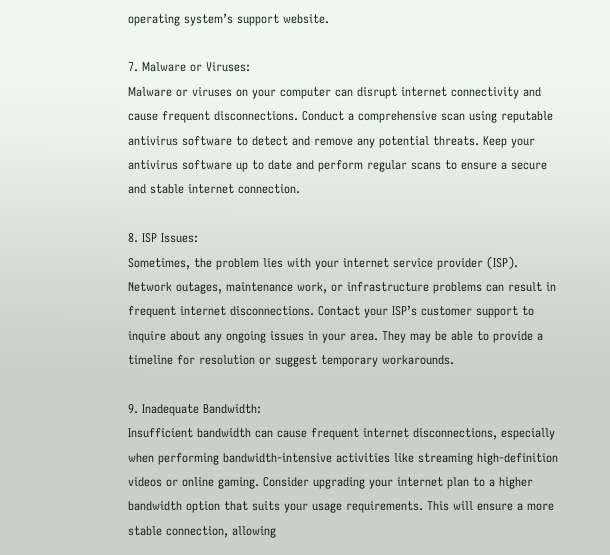operating system’s support website.

7. Malware or Viruses:
Malware or viruses on your computer can disrupt internet connectivity and cause frequent disconnections. Conduct a comprehensive scan using reputable antivirus software to detect and remove any potential threats. Keep your antivirus software up to date and perform regular scans to ensure a secure and stable internet connection.

8. ISP Issues:
Sometimes, the problem lies with your internet service provider (ISP). Network outages, maintenance work, or infrastructure problems can result in frequent internet disconnections. Contact your ISP’s customer support to inquire about any ongoing issues in your area. They may be able to provide a timeline for resolution or suggest temporary workarounds.

9. Inadequate Bandwidth:
Insufficient bandwidth can cause frequent internet disconnections, especially when performing bandwidth-intensive activities like streaming high-definition videos or online gaming. Consider upgrading your internet plan to a higher bandwidth option that suits your usage requirements. This will ensure a more stable connection, allowing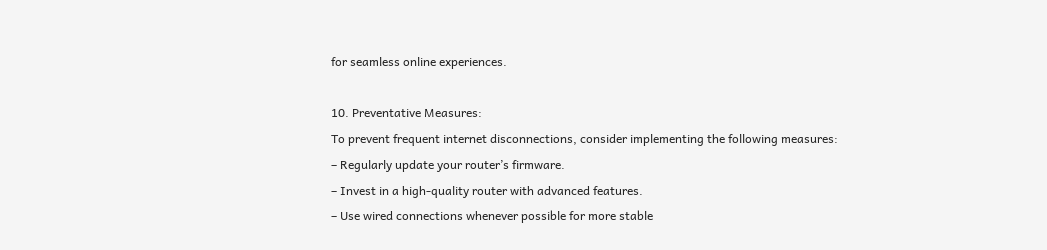for seamless online experiences.

10. Preventative Measures:
To prevent frequent internet disconnections, consider implementing the following measures:
– Regularly update your router’s firmware.
– Invest in a high-quality router with advanced features.
– Use wired connections whenever possible for more stable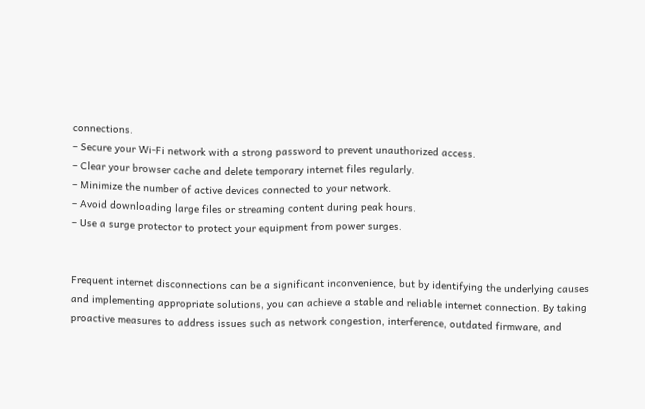connections.
– Secure your Wi-Fi network with a strong password to prevent unauthorized access.
– Clear your browser cache and delete temporary internet files regularly.
– Minimize the number of active devices connected to your network.
– Avoid downloading large files or streaming content during peak hours.
– Use a surge protector to protect your equipment from power surges.


Frequent internet disconnections can be a significant inconvenience, but by identifying the underlying causes and implementing appropriate solutions, you can achieve a stable and reliable internet connection. By taking proactive measures to address issues such as network congestion, interference, outdated firmware, and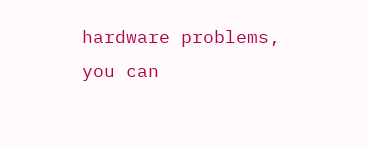hardware problems, you can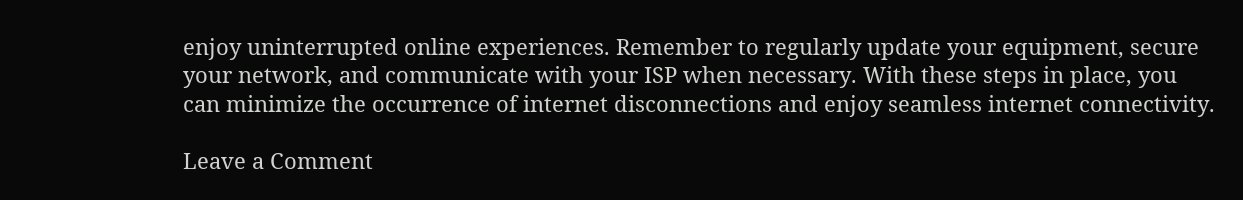enjoy uninterrupted online experiences. Remember to regularly update your equipment, secure your network, and communicate with your ISP when necessary. With these steps in place, you can minimize the occurrence of internet disconnections and enjoy seamless internet connectivity.

Leave a Comment